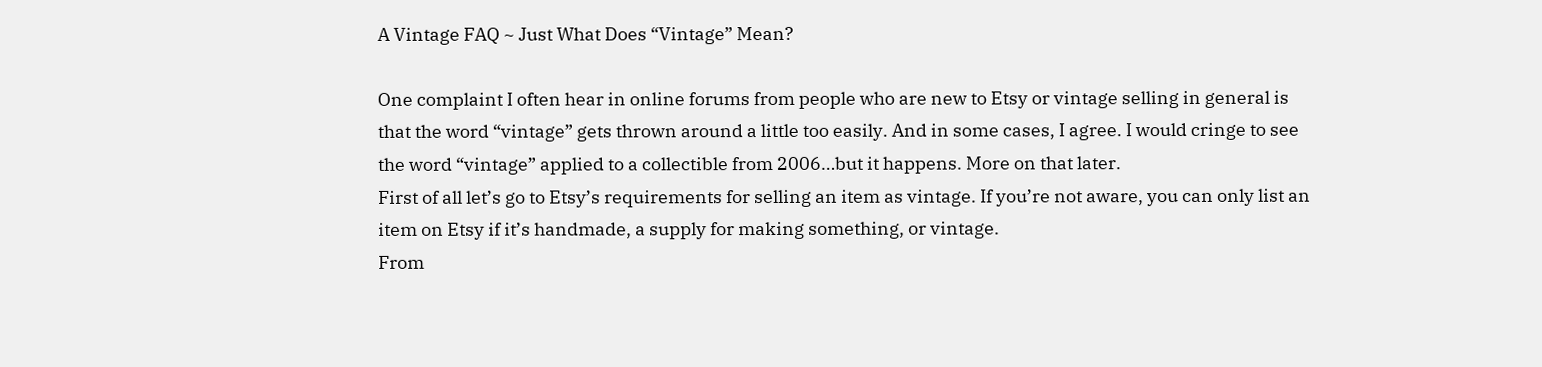A Vintage FAQ ~ Just What Does “Vintage” Mean?

One complaint I often hear in online forums from people who are new to Etsy or vintage selling in general is that the word “vintage” gets thrown around a little too easily. And in some cases, I agree. I would cringe to see the word “vintage” applied to a collectible from 2006…but it happens. More on that later.
First of all let’s go to Etsy’s requirements for selling an item as vintage. If you’re not aware, you can only list an item on Etsy if it’s handmade, a supply for making something, or vintage.
From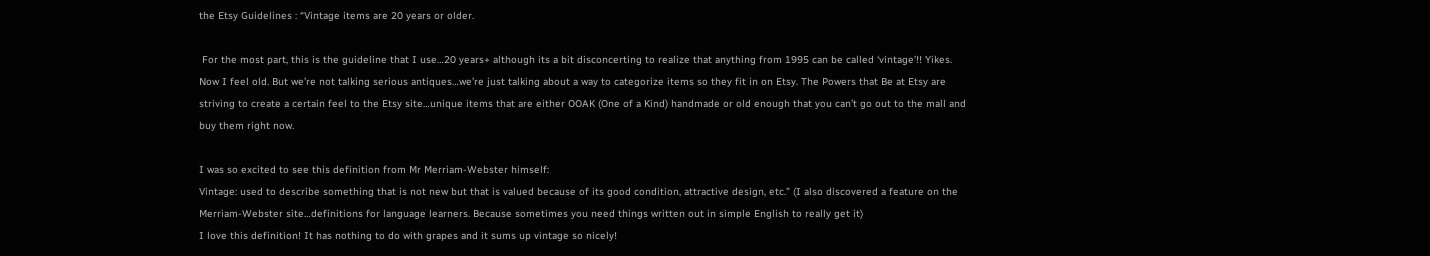the Etsy Guidelines : “Vintage items are 20 years or older.

 For the most part, this is the guideline that I use…20 years+ although its a bit disconcerting to realize that anything from 1995 can be called ‘vintage’!! Yikes. Now I feel old. But we’re not talking serious antiques…we’re just talking about a way to categorize items so they fit in on Etsy. The Powers that Be at Etsy are striving to create a certain feel to the Etsy site…unique items that are either OOAK (One of a Kind) handmade or old enough that you can’t go out to the mall and buy them right now.

I was so excited to see this definition from Mr Merriam-Webster himself:
Vintage: used to describe something that is not new but that is valued because of its good condition, attractive design, etc.” (I also discovered a feature on the Merriam-Webster site…definitions for language learners. Because sometimes you need things written out in simple English to really get it)
I love this definition! It has nothing to do with grapes and it sums up vintage so nicely!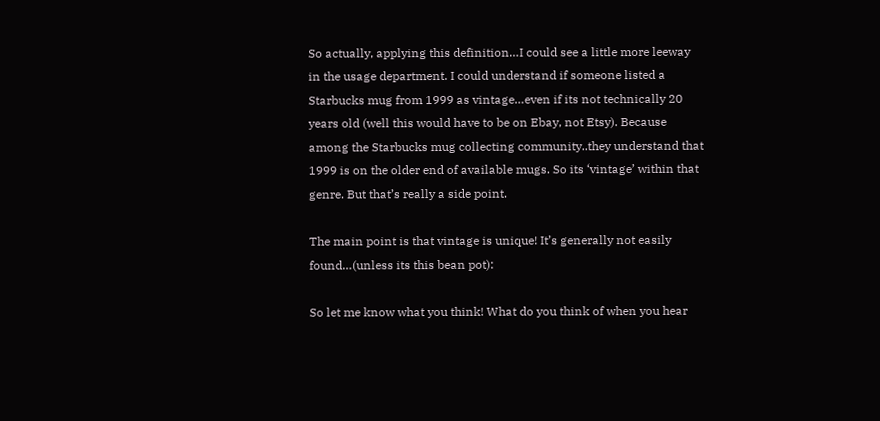So actually, applying this definition…I could see a little more leeway in the usage department. I could understand if someone listed a Starbucks mug from 1999 as vintage…even if its not technically 20 years old (well this would have to be on Ebay, not Etsy). Because among the Starbucks mug collecting community..they understand that 1999 is on the older end of available mugs. So its ‘vintage’ within that genre. But that’s really a side point.

The main point is that vintage is unique! It’s generally not easily found…(unless its this bean pot):

So let me know what you think! What do you think of when you hear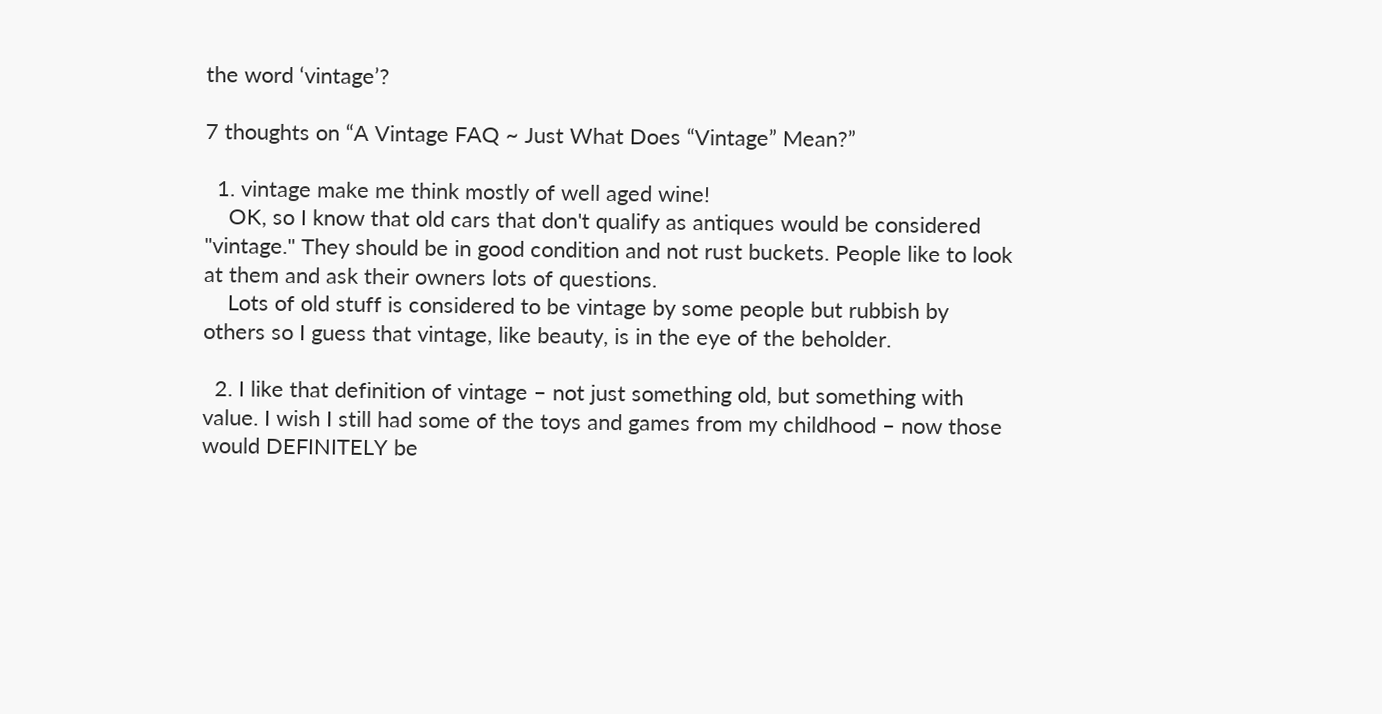the word ‘vintage’?

7 thoughts on “A Vintage FAQ ~ Just What Does “Vintage” Mean?”

  1. vintage make me think mostly of well aged wine!
    OK, so I know that old cars that don't qualify as antiques would be considered "vintage." They should be in good condition and not rust buckets. People like to look at them and ask their owners lots of questions.
    Lots of old stuff is considered to be vintage by some people but rubbish by others so I guess that vintage, like beauty, is in the eye of the beholder.

  2. I like that definition of vintage – not just something old, but something with value. I wish I still had some of the toys and games from my childhood – now those would DEFINITELY be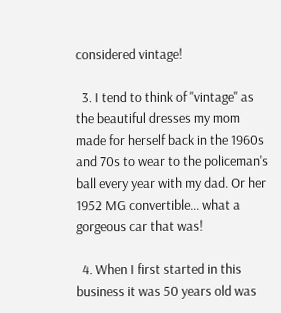considered vintage!

  3. I tend to think of "vintage" as the beautiful dresses my mom made for herself back in the 1960s and 70s to wear to the policeman's ball every year with my dad. Or her 1952 MG convertible… what a gorgeous car that was!

  4. When I first started in this business it was 50 years old was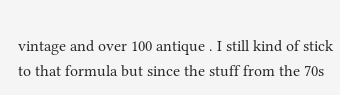vintage and over 100 antique . I still kind of stick to that formula but since the stuff from the 70s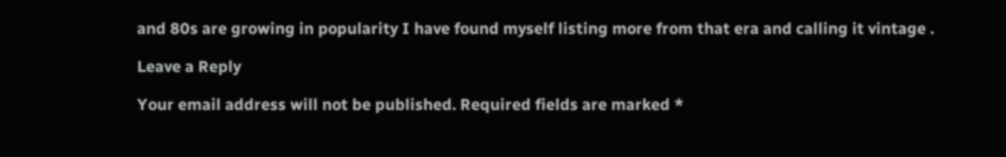and 80s are growing in popularity I have found myself listing more from that era and calling it vintage .

Leave a Reply

Your email address will not be published. Required fields are marked *